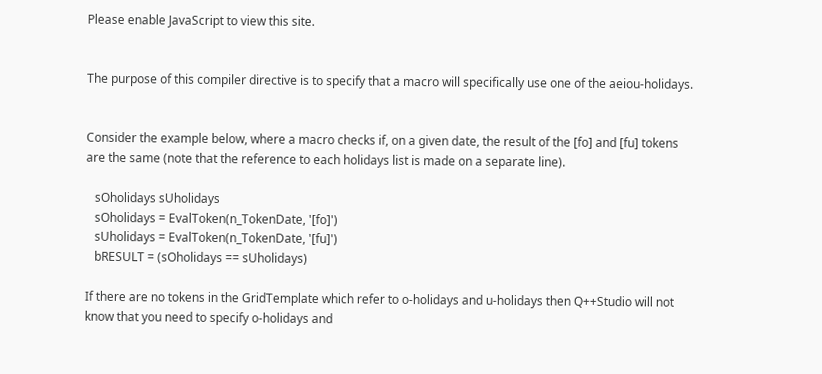Please enable JavaScript to view this site.


The purpose of this compiler directive is to specify that a macro will specifically use one of the aeiou-holidays.


Consider the example below, where a macro checks if, on a given date, the result of the [fo] and [fu] tokens are the same (note that the reference to each holidays list is made on a separate line).

   sOholidays sUholidays
   sOholidays = EvalToken(n_TokenDate, '[fo]')
   sUholidays = EvalToken(n_TokenDate, '[fu]')
   bRESULT = (sOholidays == sUholidays)

If there are no tokens in the GridTemplate which refer to o-holidays and u-holidays then Q++Studio will not know that you need to specify o-holidays and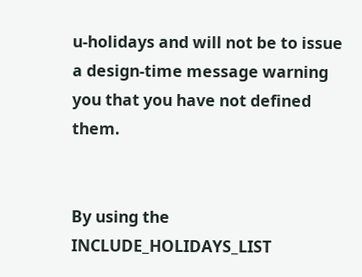u-holidays and will not be to issue a design-time message warning you that you have not defined them.


By using the INCLUDE_HOLIDAYS_LIST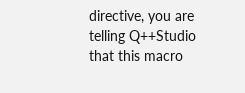directive, you are telling Q++Studio that this macro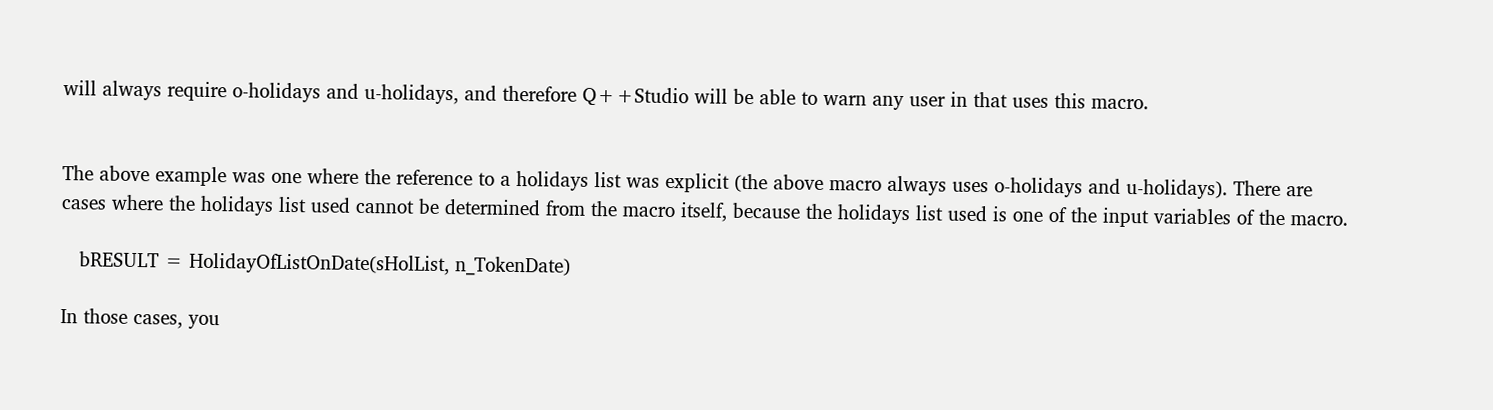will always require o-holidays and u-holidays, and therefore Q++Studio will be able to warn any user in that uses this macro.


The above example was one where the reference to a holidays list was explicit (the above macro always uses o-holidays and u-holidays). There are cases where the holidays list used cannot be determined from the macro itself, because the holidays list used is one of the input variables of the macro.

   bRESULT = HolidayOfListOnDate(sHolList, n_TokenDate)

In those cases, you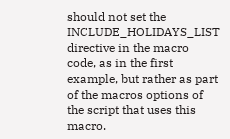should not set the INCLUDE_HOLIDAYS_LIST directive in the macro code, as in the first example, but rather as part of the macros options of the script that uses this macro.